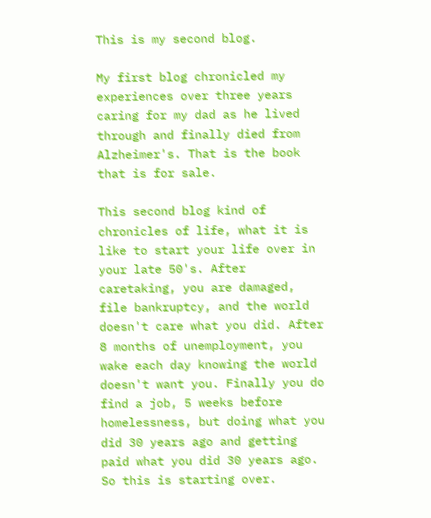This is my second blog.

My first blog chronicled my experiences over three years caring for my dad as he lived through and finally died from Alzheimer's. That is the book that is for sale.

This second blog kind of chronicles of life, what it is like to start your life over in your late 50's. After caretaking, you are damaged, file bankruptcy, and the world doesn't care what you did. After 8 months of unemployment, you wake each day knowing the world doesn't want you. Finally you do find a job, 5 weeks before homelessness, but doing what you did 30 years ago and getting paid what you did 30 years ago. So this is starting over.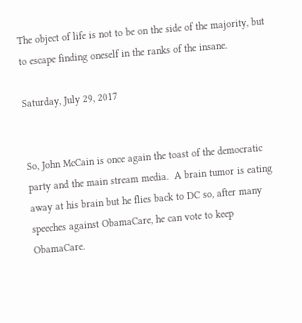The object of life is not to be on the side of the majority, but to escape finding oneself in the ranks of the insane.

Saturday, July 29, 2017


So, John McCain is once again the toast of the democratic party and the main stream media.  A brain tumor is eating away at his brain but he flies back to DC so, after many speeches against ObamaCare, he can vote to keep ObamaCare.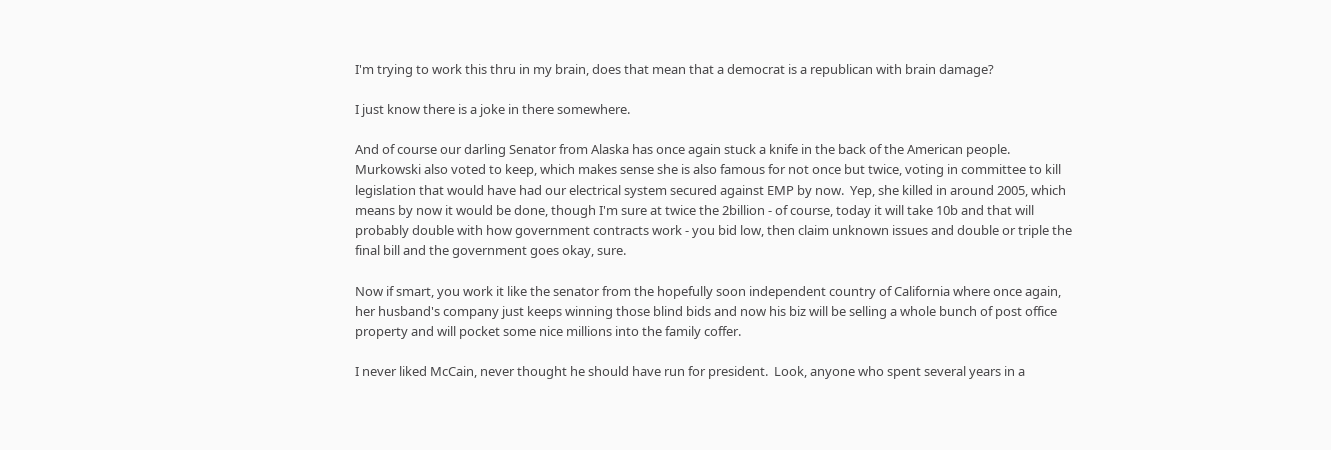I'm trying to work this thru in my brain, does that mean that a democrat is a republican with brain damage?

I just know there is a joke in there somewhere.

And of course our darling Senator from Alaska has once again stuck a knife in the back of the American people.  Murkowski also voted to keep, which makes sense she is also famous for not once but twice, voting in committee to kill legislation that would have had our electrical system secured against EMP by now.  Yep, she killed in around 2005, which means by now it would be done, though I'm sure at twice the 2billion - of course, today it will take 10b and that will probably double with how government contracts work - you bid low, then claim unknown issues and double or triple the final bill and the government goes okay, sure.

Now if smart, you work it like the senator from the hopefully soon independent country of California where once again, her husband's company just keeps winning those blind bids and now his biz will be selling a whole bunch of post office property and will pocket some nice millions into the family coffer.

I never liked McCain, never thought he should have run for president.  Look, anyone who spent several years in a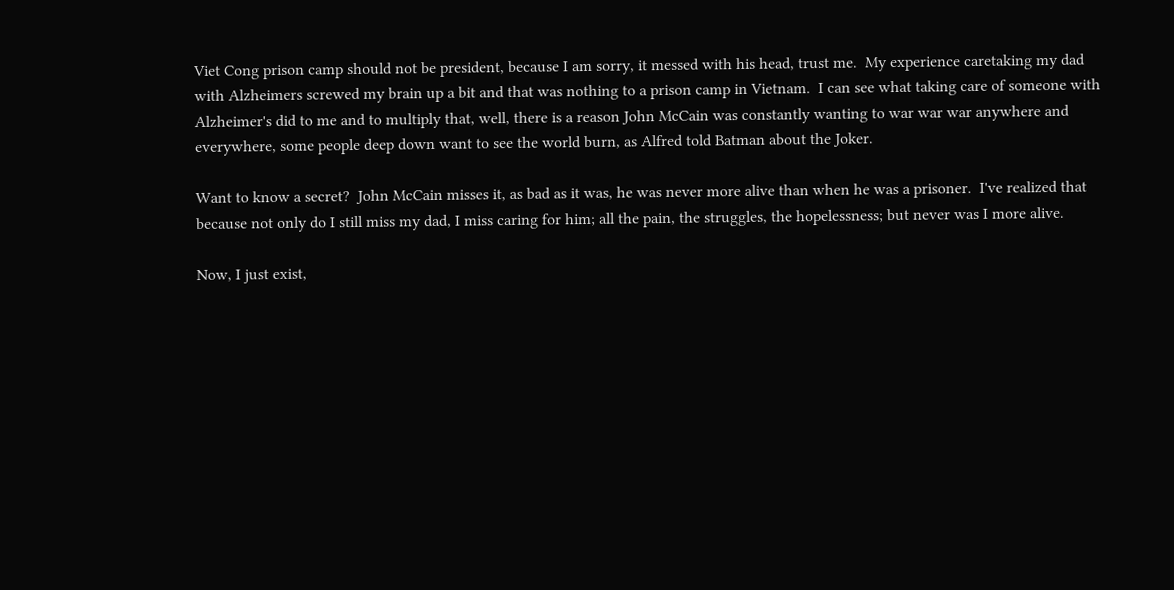Viet Cong prison camp should not be president, because I am sorry, it messed with his head, trust me.  My experience caretaking my dad with Alzheimers screwed my brain up a bit and that was nothing to a prison camp in Vietnam.  I can see what taking care of someone with  Alzheimer's did to me and to multiply that, well, there is a reason John McCain was constantly wanting to war war war anywhere and everywhere, some people deep down want to see the world burn, as Alfred told Batman about the Joker.

Want to know a secret?  John McCain misses it, as bad as it was, he was never more alive than when he was a prisoner.  I've realized that because not only do I still miss my dad, I miss caring for him; all the pain, the struggles, the hopelessness; but never was I more alive.

Now, I just exist,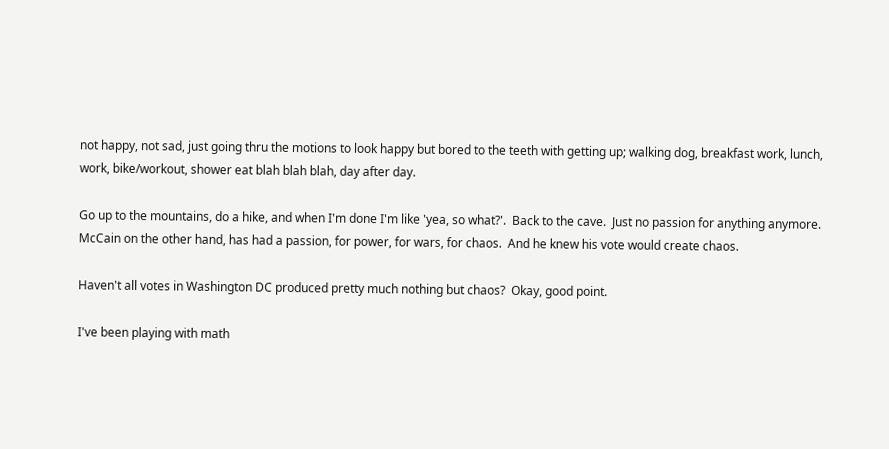not happy, not sad, just going thru the motions to look happy but bored to the teeth with getting up; walking dog, breakfast work, lunch, work, bike/workout, shower eat blah blah blah, day after day.

Go up to the mountains, do a hike, and when I'm done I'm like 'yea, so what?'.  Back to the cave.  Just no passion for anything anymore.  McCain on the other hand, has had a passion, for power, for wars, for chaos.  And he knew his vote would create chaos.

Haven't all votes in Washington DC produced pretty much nothing but chaos?  Okay, good point.

I've been playing with math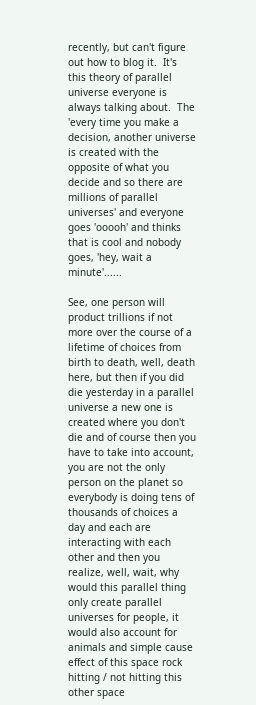recently, but can't figure out how to blog it.  It's this theory of parallel universe everyone is always talking about.  The 'every time you make a decision, another universe is created with the opposite of what you decide and so there are millions of parallel universes' and everyone goes 'ooooh' and thinks that is cool and nobody goes, 'hey, wait a minute'......

See, one person will product trillions if not more over the course of a lifetime of choices from birth to death, well, death here, but then if you did die yesterday in a parallel universe a new one is created where you don't die and of course then you have to take into account, you are not the only person on the planet so everybody is doing tens of thousands of choices a day and each are interacting with each other and then you realize, well, wait, why would this parallel thing only create parallel universes for people, it would also account for animals and simple cause effect of this space rock hitting / not hitting this other space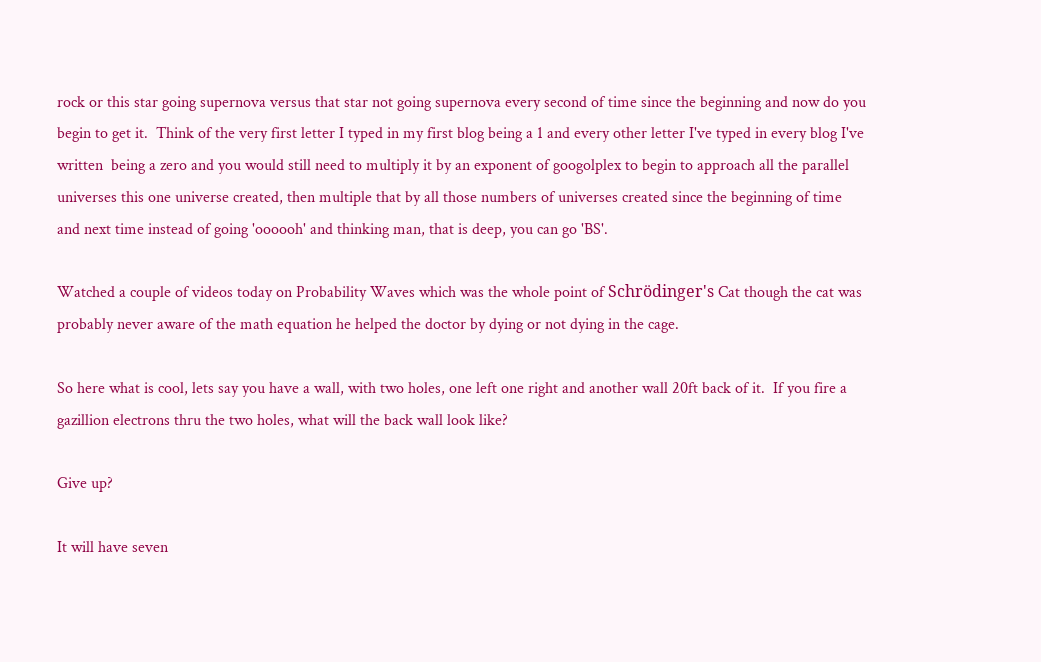rock or this star going supernova versus that star not going supernova every second of time since the beginning and now do you begin to get it.  Think of the very first letter I typed in my first blog being a 1 and every other letter I've typed in every blog I've written  being a zero and you would still need to multiply it by an exponent of googolplex to begin to approach all the parallel universes this one universe created, then multiple that by all those numbers of universes created since the beginning of time and next time instead of going 'oooooh' and thinking man, that is deep, you can go 'BS'.

Watched a couple of videos today on Probability Waves which was the whole point of Schrödinger's Cat though the cat was probably never aware of the math equation he helped the doctor by dying or not dying in the cage.

So here what is cool, lets say you have a wall, with two holes, one left one right and another wall 20ft back of it.  If you fire a gazillion electrons thru the two holes, what will the back wall look like?

Give up?

It will have seven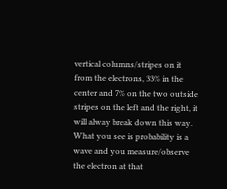vertical columns/stripes on it from the electrons, 33% in the center and 7% on the two outside stripes on the left and the right, it will alway break down this way.  What you see is probability is a wave and you measure/observe the electron at that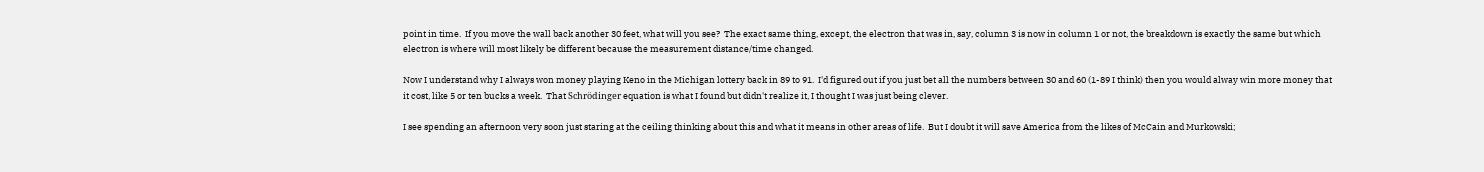point in time.  If you move the wall back another 30 feet, what will you see?  The exact same thing, except, the electron that was in, say, column 3 is now in column 1 or not, the breakdown is exactly the same but which electron is where will most likely be different because the measurement distance/time changed.

Now I understand why I always won money playing Keno in the Michigan lottery back in 89 to 91.  I'd figured out if you just bet all the numbers between 30 and 60 (1-89 I think) then you would alway win more money that it cost, like 5 or ten bucks a week.  That Schrödinger equation is what I found but didn't realize it, I thought I was just being clever.

I see spending an afternoon very soon just staring at the ceiling thinking about this and what it means in other areas of life.  But I doubt it will save America from the likes of McCain and Murkowski;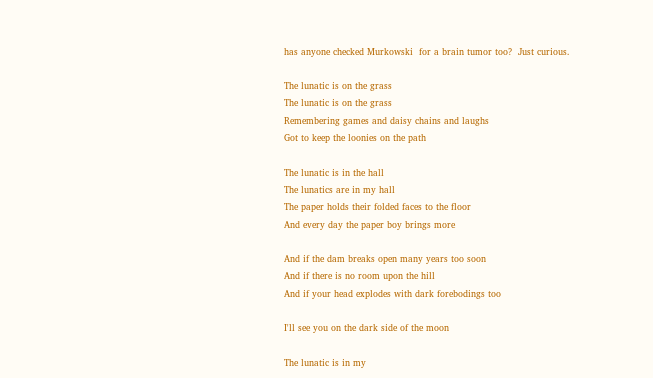has anyone checked Murkowski  for a brain tumor too?  Just curious.

The lunatic is on the grass
The lunatic is on the grass
Remembering games and daisy chains and laughs
Got to keep the loonies on the path

The lunatic is in the hall
The lunatics are in my hall
The paper holds their folded faces to the floor
And every day the paper boy brings more

And if the dam breaks open many years too soon
And if there is no room upon the hill
And if your head explodes with dark forebodings too

I'll see you on the dark side of the moon

The lunatic is in my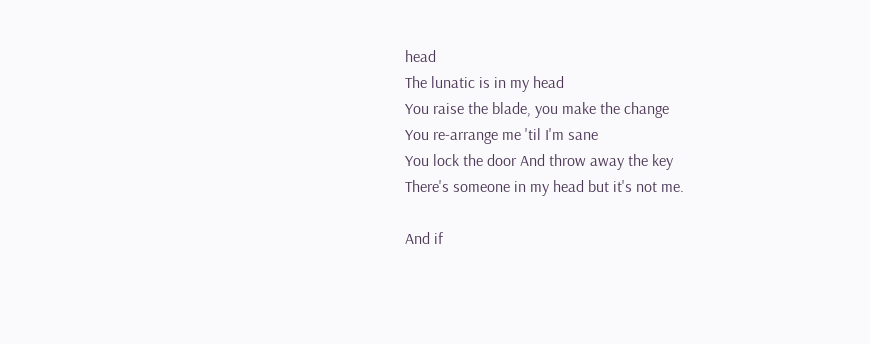head
The lunatic is in my head
You raise the blade, you make the change
You re-arrange me 'til I'm sane
You lock the door And throw away the key
There's someone in my head but it's not me.

And if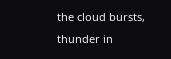the cloud bursts, thunder in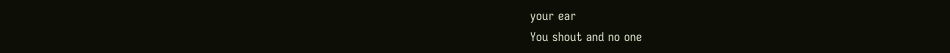your ear
You shout and no one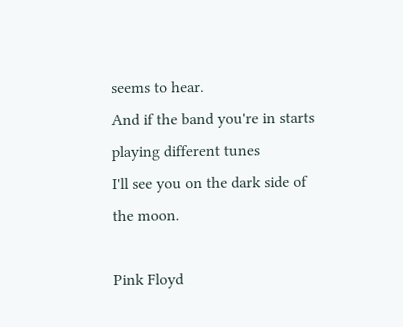seems to hear.
And if the band you're in starts playing different tunes
I'll see you on the dark side of the moon.

Pink Floyd